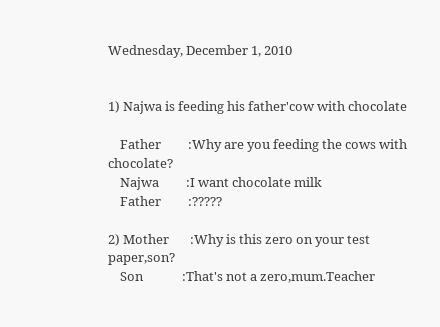Wednesday, December 1, 2010


1) Najwa is feeding his father'cow with chocolate

    Father         :Why are you feeding the cows with chocolate?
    Najwa         :I want chocolate milk
    Father         :?????

2) Mother       :Why is this zero on your test paper,son?
    Son             :That's not a zero,mum.Teacher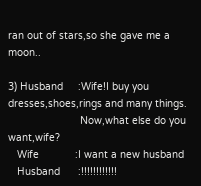ran out of stars,so she gave me a moon..

3) Husband     :Wife!I buy you dresses,shoes,rings and many things.
                        Now,what else do you want,wife?
   Wife            :I want a new husband
   Husband      :!!!!!!!!!!!!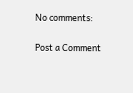No comments:

Post a Comment